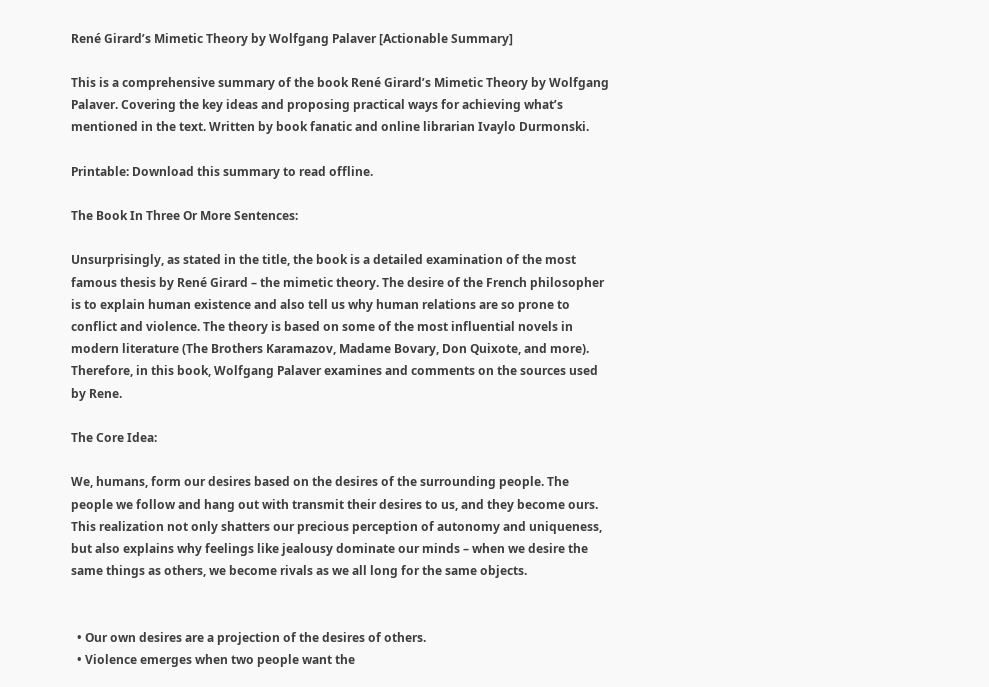René Girard’s Mimetic Theory by Wolfgang Palaver [Actionable Summary]

This is a comprehensive summary of the book René Girard’s Mimetic Theory by Wolfgang Palaver. Covering the key ideas and proposing practical ways for achieving what’s mentioned in the text. Written by book fanatic and online librarian Ivaylo Durmonski.

Printable: Download this summary to read offline.

The Book In Three Or More Sentences:

Unsurprisingly, as stated in the title, the book is a detailed examination of the most famous thesis by René Girard – the mimetic theory. The desire of the French philosopher is to explain human existence and also tell us why human relations are so prone to conflict and violence. The theory is based on some of the most influential novels in modern literature (The Brothers Karamazov, Madame Bovary, Don Quixote, and more). Therefore, in this book, Wolfgang Palaver examines and comments on the sources used by Rene.

The Core Idea:

We, humans, form our desires based on the desires of the surrounding people. The people we follow and hang out with transmit their desires to us, and they become ours. This realization not only shatters our precious perception of autonomy and uniqueness, but also explains why feelings like jealousy dominate our minds – when we desire the same things as others, we become rivals as we all long for the same objects.


  • Our own desires are a projection of the desires of others.
  • Violence emerges when two people want the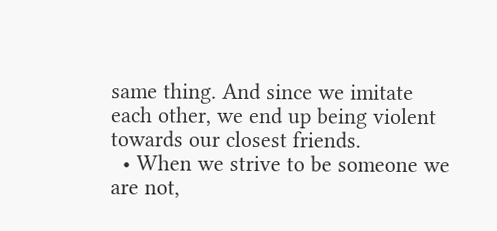same thing. And since we imitate each other, we end up being violent towards our closest friends.
  • When we strive to be someone we are not,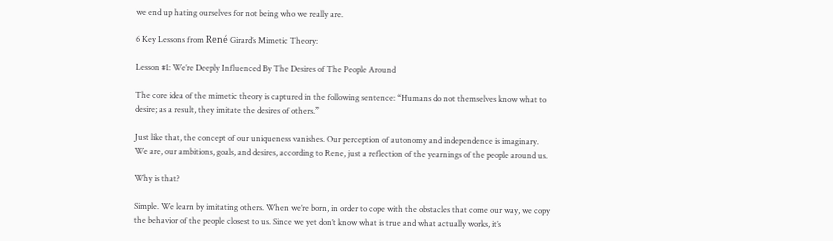we end up hating ourselves for not being who we really are.

6 Key Lessons from René Girard’s Mimetic Theory:

Lesson #1: We’re Deeply Influenced By The Desires of The People Around

The core idea of the mimetic theory is captured in the following sentence: “Humans do not themselves know what to desire; as a result, they imitate the desires of others.”

Just like that, the concept of our uniqueness vanishes. Our perception of autonomy and independence is imaginary. We are, our ambitions, goals, and desires, according to Rene, just a reflection of the yearnings of the people around us.

Why is that?

Simple. We learn by imitating others. When we’re born, in order to cope with the obstacles that come our way, we copy the behavior of the people closest to us. Since we yet don’t know what is true and what actually works, it’s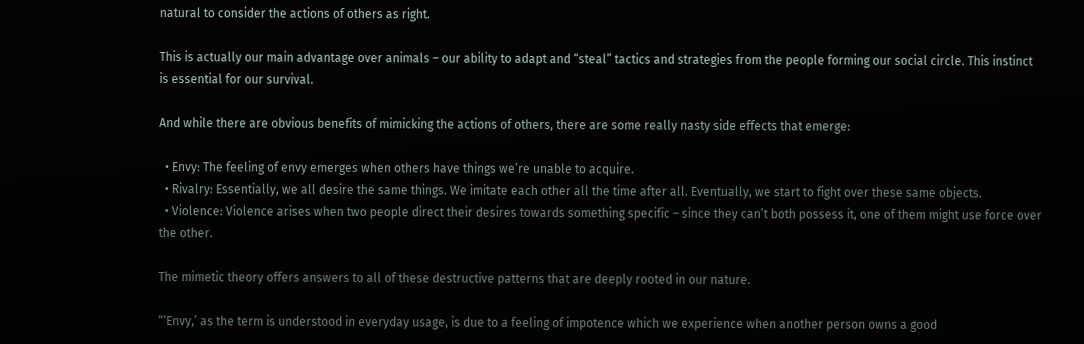natural to consider the actions of others as right.

This is actually our main advantage over animals – our ability to adapt and “steal” tactics and strategies from the people forming our social circle. This instinct is essential for our survival.

And while there are obvious benefits of mimicking the actions of others, there are some really nasty side effects that emerge:

  • Envy: The feeling of envy emerges when others have things we’re unable to acquire.
  • Rivalry: Essentially, we all desire the same things. We imitate each other all the time after all. Eventually, we start to fight over these same objects.
  • Violence: Violence arises when two people direct their desires towards something specific – since they can’t both possess it, one of them might use force over the other.

The mimetic theory offers answers to all of these destructive patterns that are deeply rooted in our nature.

“‘Envy,’ as the term is understood in everyday usage, is due to a feeling of impotence which we experience when another person owns a good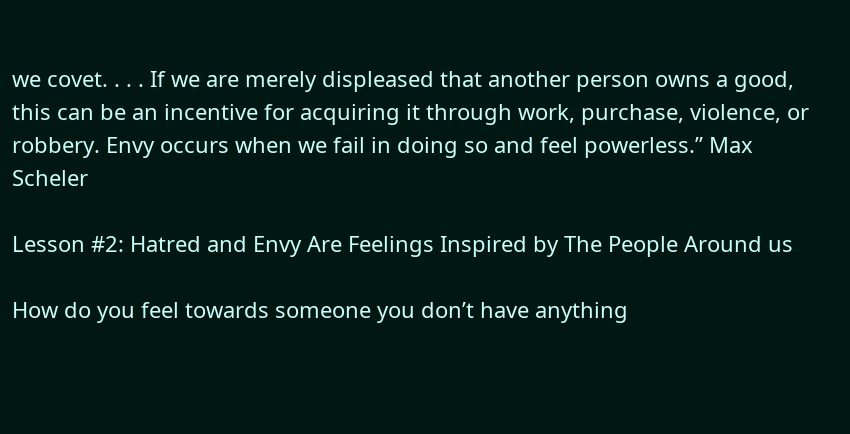we covet. . . . If we are merely displeased that another person owns a good, this can be an incentive for acquiring it through work, purchase, violence, or robbery. Envy occurs when we fail in doing so and feel powerless.” Max Scheler

Lesson #2: Hatred and Envy Are Feelings Inspired by The People Around us

How do you feel towards someone you don’t have anything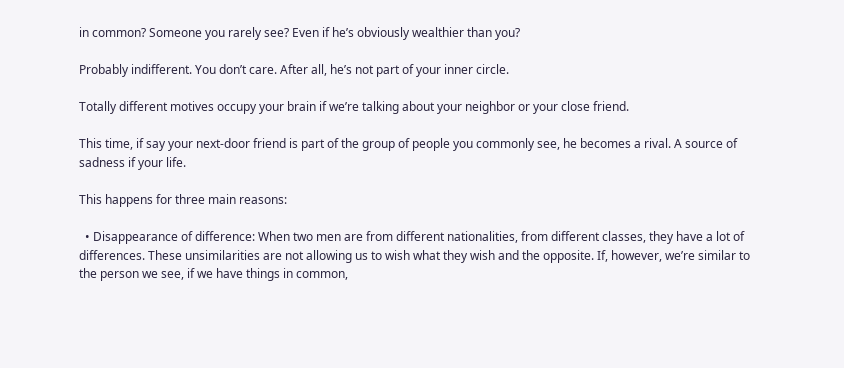in common? Someone you rarely see? Even if he’s obviously wealthier than you?

Probably indifferent. You don’t care. After all, he’s not part of your inner circle.

Totally different motives occupy your brain if we’re talking about your neighbor or your close friend.

This time, if say your next-door friend is part of the group of people you commonly see, he becomes a rival. A source of sadness if your life.

This happens for three main reasons:

  • Disappearance of difference: When two men are from different nationalities, from different classes, they have a lot of differences. These unsimilarities are not allowing us to wish what they wish and the opposite. If, however, we’re similar to the person we see, if we have things in common,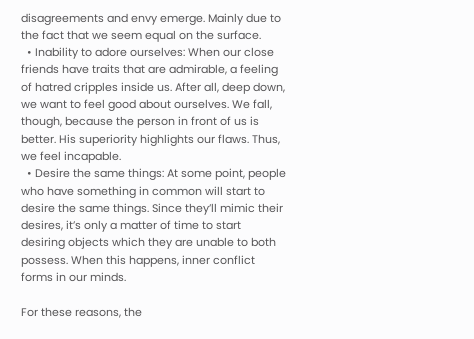disagreements and envy emerge. Mainly due to the fact that we seem equal on the surface.
  • Inability to adore ourselves: When our close friends have traits that are admirable, a feeling of hatred cripples inside us. After all, deep down, we want to feel good about ourselves. We fall, though, because the person in front of us is better. His superiority highlights our flaws. Thus, we feel incapable.
  • Desire the same things: At some point, people who have something in common will start to desire the same things. Since they’ll mimic their desires, it’s only a matter of time to start desiring objects which they are unable to both possess. When this happens, inner conflict forms in our minds.

For these reasons, the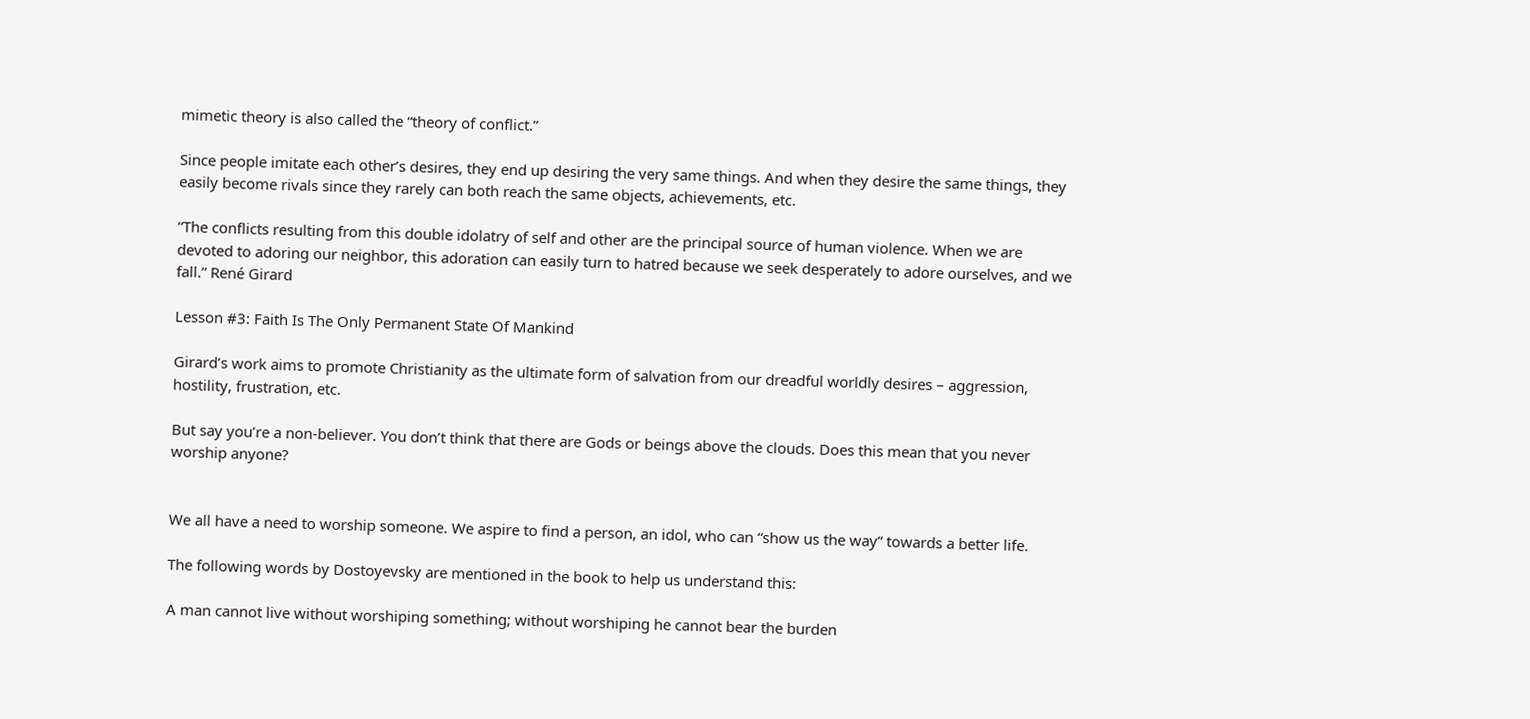mimetic theory is also called the “theory of conflict.”

Since people imitate each other’s desires, they end up desiring the very same things. And when they desire the same things, they easily become rivals since they rarely can both reach the same objects, achievements, etc.

“The conflicts resulting from this double idolatry of self and other are the principal source of human violence. When we are devoted to adoring our neighbor, this adoration can easily turn to hatred because we seek desperately to adore ourselves, and we fall.” René Girard

Lesson #3: Faith Is The Only Permanent State Of Mankind

Girard’s work aims to promote Christianity as the ultimate form of salvation from our dreadful worldly desires – aggression, hostility, frustration, etc.

But say you’re a non-believer. You don’t think that there are Gods or beings above the clouds. Does this mean that you never worship anyone?


We all have a need to worship someone. We aspire to find a person, an idol, who can “show us the way” towards a better life.

The following words by Dostoyevsky are mentioned in the book to help us understand this:

A man cannot live without worshiping something; without worshiping he cannot bear the burden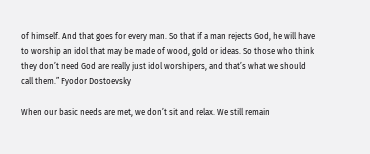of himself. And that goes for every man. So that if a man rejects God, he will have to worship an idol that may be made of wood, gold or ideas. So those who think they don’t need God are really just idol worshipers, and that’s what we should call them.” Fyodor Dostoevsky

When our basic needs are met, we don’t sit and relax. We still remain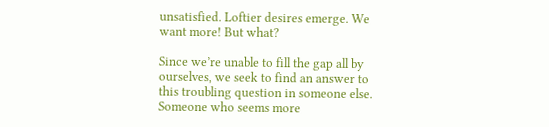unsatisfied. Loftier desires emerge. We want more! But what?

Since we’re unable to fill the gap all by ourselves, we seek to find an answer to this troubling question in someone else. Someone who seems more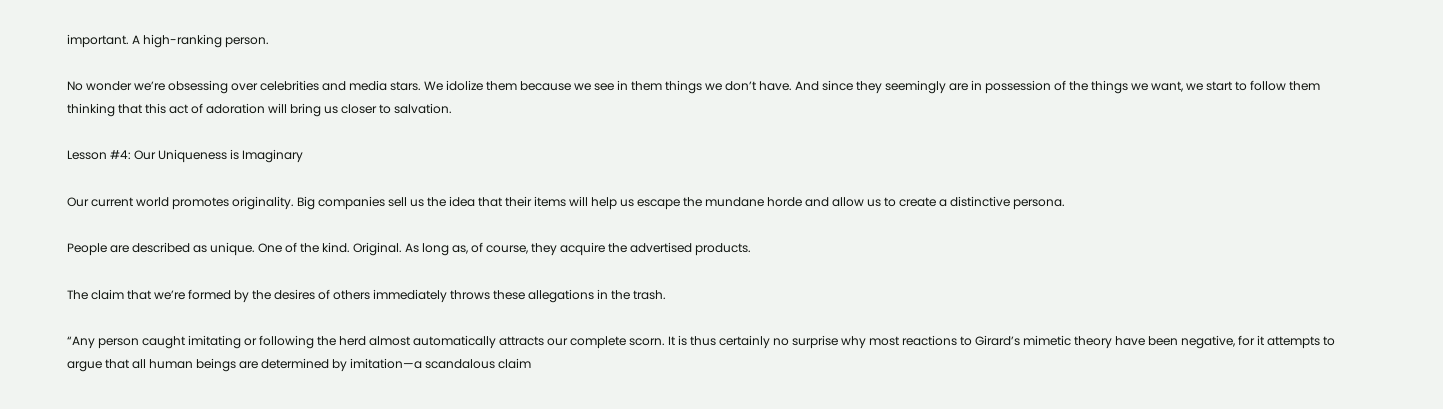important. A high-ranking person.

No wonder we’re obsessing over celebrities and media stars. We idolize them because we see in them things we don’t have. And since they seemingly are in possession of the things we want, we start to follow them thinking that this act of adoration will bring us closer to salvation.

Lesson #4: Our Uniqueness is Imaginary

Our current world promotes originality. Big companies sell us the idea that their items will help us escape the mundane horde and allow us to create a distinctive persona.

People are described as unique. One of the kind. Original. As long as, of course, they acquire the advertised products.

The claim that we’re formed by the desires of others immediately throws these allegations in the trash.

“Any person caught imitating or following the herd almost automatically attracts our complete scorn. It is thus certainly no surprise why most reactions to Girard’s mimetic theory have been negative, for it attempts to argue that all human beings are determined by imitation—a scandalous claim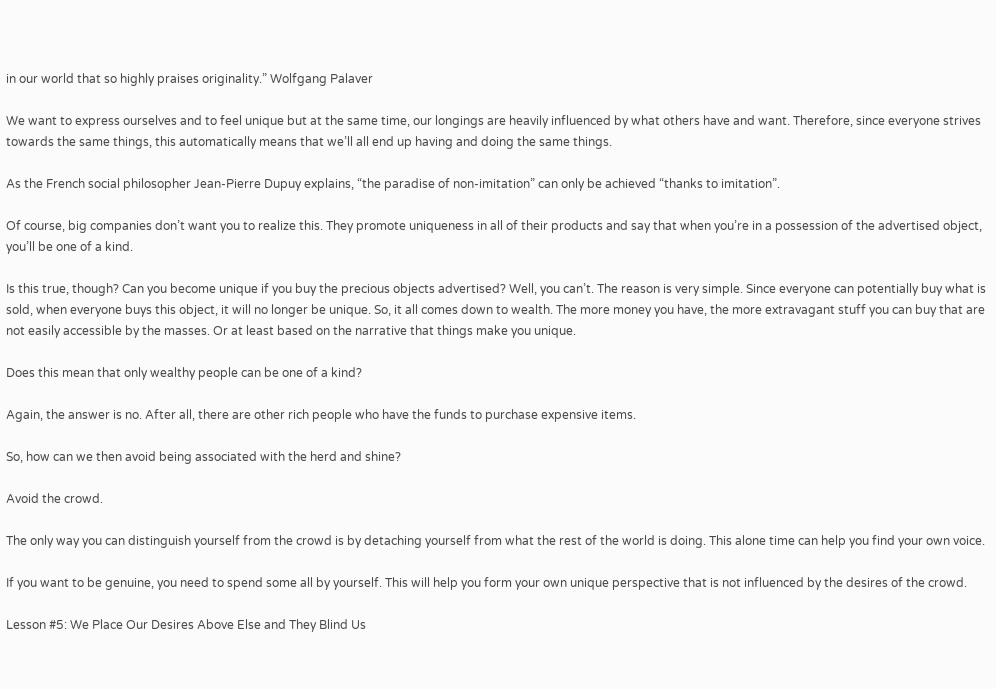in our world that so highly praises originality.” Wolfgang Palaver

We want to express ourselves and to feel unique but at the same time, our longings are heavily influenced by what others have and want. Therefore, since everyone strives towards the same things, this automatically means that we’ll all end up having and doing the same things.

As the French social philosopher Jean-Pierre Dupuy explains, “the paradise of non-imitation” can only be achieved “thanks to imitation”.

Of course, big companies don’t want you to realize this. They promote uniqueness in all of their products and say that when you’re in a possession of the advertised object, you’ll be one of a kind.

Is this true, though? Can you become unique if you buy the precious objects advertised? Well, you can’t. The reason is very simple. Since everyone can potentially buy what is sold, when everyone buys this object, it will no longer be unique. So, it all comes down to wealth. The more money you have, the more extravagant stuff you can buy that are not easily accessible by the masses. Or at least based on the narrative that things make you unique.

Does this mean that only wealthy people can be one of a kind?

Again, the answer is no. After all, there are other rich people who have the funds to purchase expensive items.

So, how can we then avoid being associated with the herd and shine?

Avoid the crowd.

The only way you can distinguish yourself from the crowd is by detaching yourself from what the rest of the world is doing. This alone time can help you find your own voice.

If you want to be genuine, you need to spend some all by yourself. This will help you form your own unique perspective that is not influenced by the desires of the crowd.

Lesson #5: We Place Our Desires Above Else and They Blind Us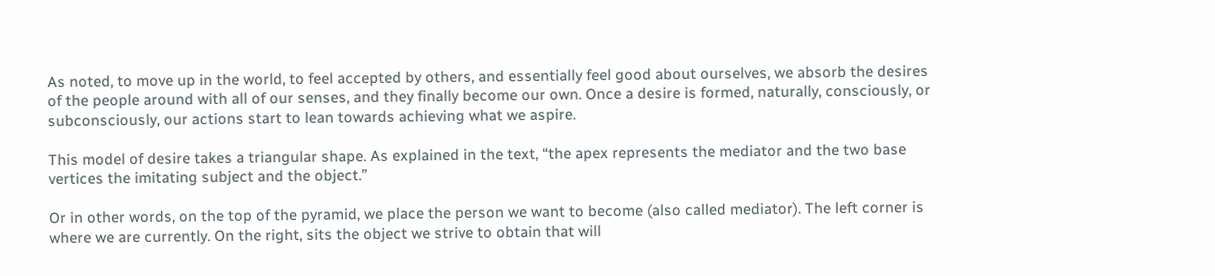As noted, to move up in the world, to feel accepted by others, and essentially feel good about ourselves, we absorb the desires of the people around with all of our senses, and they finally become our own. Once a desire is formed, naturally, consciously, or subconsciously, our actions start to lean towards achieving what we aspire.

This model of desire takes a triangular shape. As explained in the text, “the apex represents the mediator and the two base vertices the imitating subject and the object.”

Or in other words, on the top of the pyramid, we place the person we want to become (also called mediator). The left corner is where we are currently. On the right, sits the object we strive to obtain that will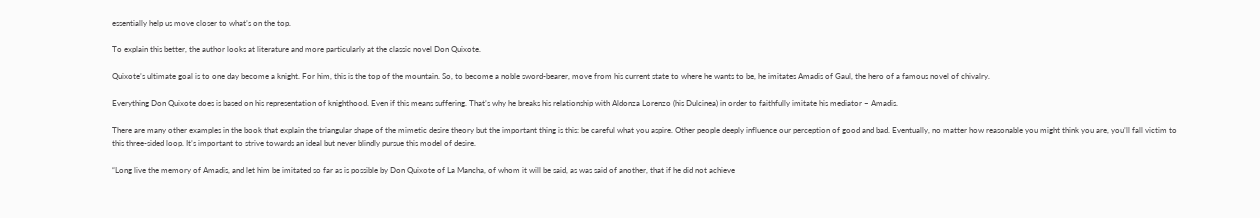essentially help us move closer to what’s on the top.

To explain this better, the author looks at literature and more particularly at the classic novel Don Quixote.

Quixote’s ultimate goal is to one day become a knight. For him, this is the top of the mountain. So, to become a noble sword-bearer, move from his current state to where he wants to be, he imitates Amadis of Gaul, the hero of a famous novel of chivalry.

Everything Don Quixote does is based on his representation of knighthood. Even if this means suffering. That’s why he breaks his relationship with Aldonza Lorenzo (his Dulcinea) in order to faithfully imitate his mediator – Amadis.

There are many other examples in the book that explain the triangular shape of the mimetic desire theory but the important thing is this: be careful what you aspire. Other people deeply influence our perception of good and bad. Eventually, no matter how reasonable you might think you are, you’ll fall victim to this three-sided loop. It’s important to strive towards an ideal but never blindly pursue this model of desire.

“Long live the memory of Amadis, and let him be imitated so far as is possible by Don Quixote of La Mancha, of whom it will be said, as was said of another, that if he did not achieve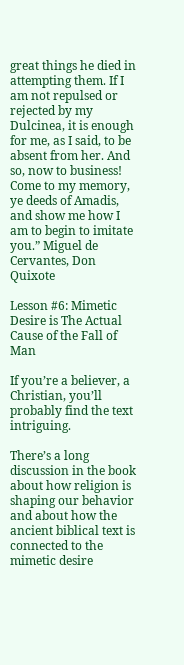great things he died in attempting them. If I am not repulsed or rejected by my Dulcinea, it is enough for me, as I said, to be absent from her. And so, now to business! Come to my memory, ye deeds of Amadis, and show me how I am to begin to imitate you.” Miguel de Cervantes, Don Quixote

Lesson #6: Mimetic Desire is The Actual Cause of the Fall of Man

If you’re a believer, a Christian, you’ll probably find the text intriguing.

There’s a long discussion in the book about how religion is shaping our behavior and about how the ancient biblical text is connected to the mimetic desire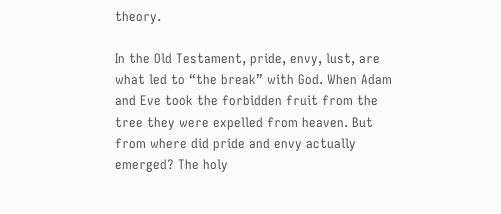theory.

In the Old Testament, pride, envy, lust, are what led to “the break” with God. When Adam and Eve took the forbidden fruit from the tree they were expelled from heaven. But from where did pride and envy actually emerged? The holy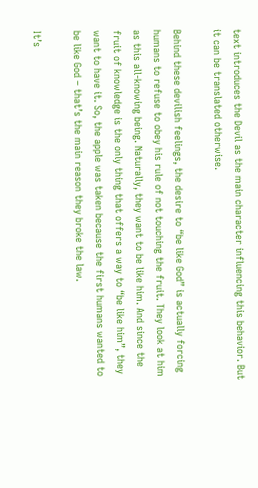text introduces the Devil as the main character influencing this behavior. But it can be translated otherwise.

Behind these devilish feelings, the desire to “be like God” is actually forcing humans to refuse to obey his rule of not touching the fruit. They look at him as this all-knowing being. Naturally, they want to be like him. And since the fruit of knowledge is the only thing that offers a way to “be like him”, they want to have it. So, the apple was taken because the first humans wanted to be like God – that’s the main reason they broke the law.

It’s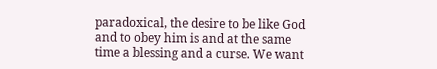paradoxical, the desire to be like God and to obey him is and at the same time a blessing and a curse. We want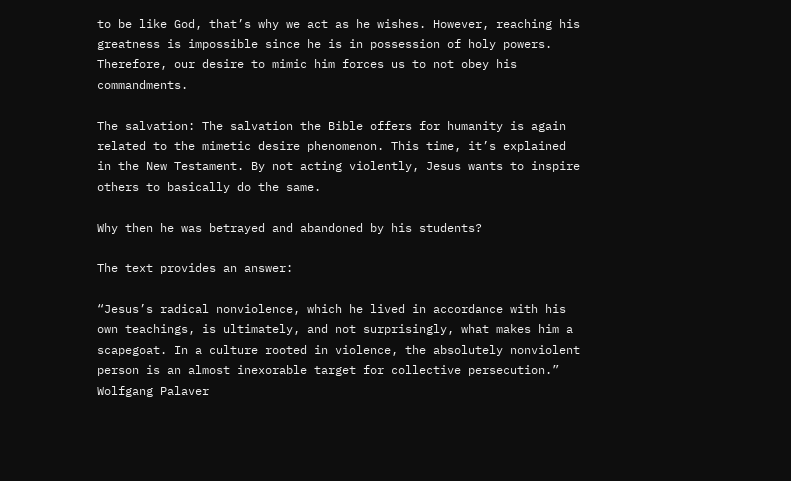to be like God, that’s why we act as he wishes. However, reaching his greatness is impossible since he is in possession of holy powers. Therefore, our desire to mimic him forces us to not obey his commandments.

The salvation: The salvation the Bible offers for humanity is again related to the mimetic desire phenomenon. This time, it’s explained in the New Testament. By not acting violently, Jesus wants to inspire others to basically do the same.

Why then he was betrayed and abandoned by his students?

The text provides an answer:

“Jesus’s radical nonviolence, which he lived in accordance with his own teachings, is ultimately, and not surprisingly, what makes him a scapegoat. In a culture rooted in violence, the absolutely nonviolent person is an almost inexorable target for collective persecution.” Wolfgang Palaver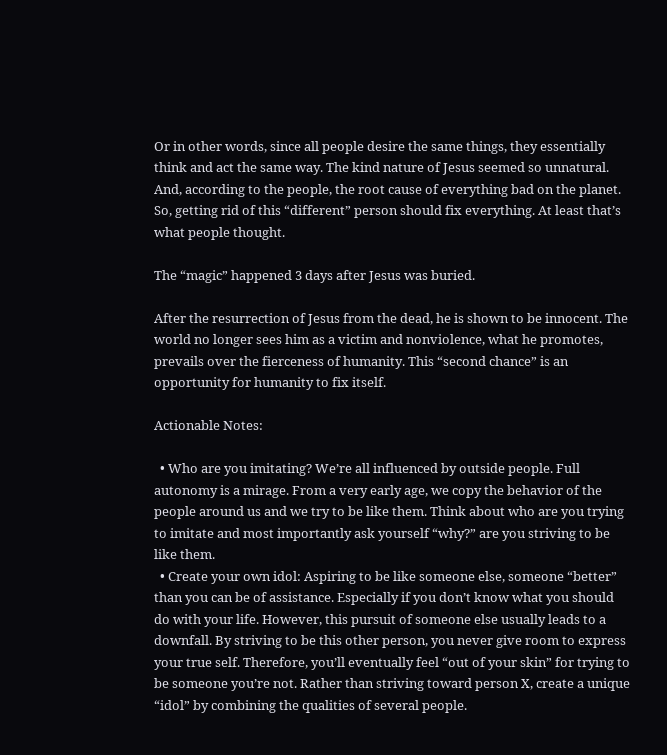Or in other words, since all people desire the same things, they essentially think and act the same way. The kind nature of Jesus seemed so unnatural. And, according to the people, the root cause of everything bad on the planet. So, getting rid of this “different” person should fix everything. At least that’s what people thought.

The “magic” happened 3 days after Jesus was buried.

After the resurrection of Jesus from the dead, he is shown to be innocent. The world no longer sees him as a victim and nonviolence, what he promotes, prevails over the fierceness of humanity. This “second chance” is an opportunity for humanity to fix itself.

Actionable Notes:

  • Who are you imitating? We’re all influenced by outside people. Full autonomy is a mirage. From a very early age, we copy the behavior of the people around us and we try to be like them. Think about who are you trying to imitate and most importantly ask yourself “why?” are you striving to be like them.
  • Create your own idol: Aspiring to be like someone else, someone “better” than you can be of assistance. Especially if you don’t know what you should do with your life. However, this pursuit of someone else usually leads to a downfall. By striving to be this other person, you never give room to express your true self. Therefore, you’ll eventually feel “out of your skin” for trying to be someone you’re not. Rather than striving toward person X, create a unique “idol” by combining the qualities of several people.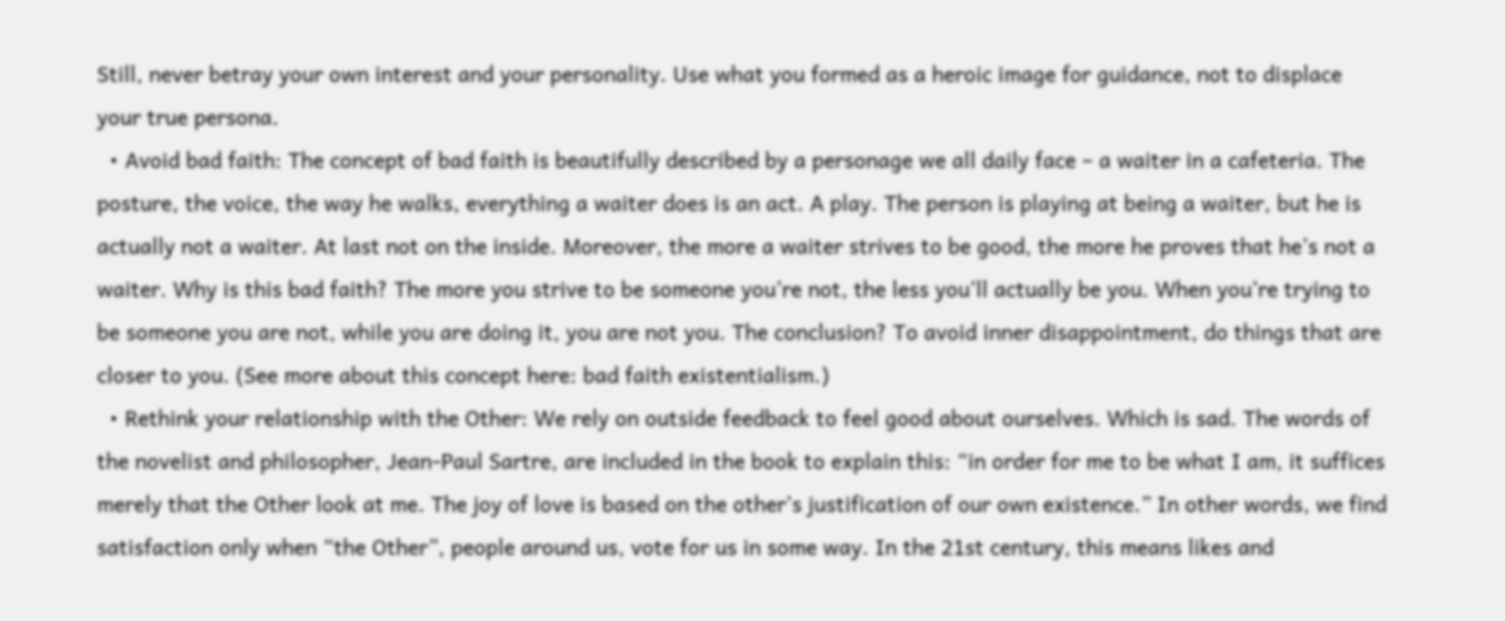Still, never betray your own interest and your personality. Use what you formed as a heroic image for guidance, not to displace your true persona.
  • Avoid bad faith: The concept of bad faith is beautifully described by a personage we all daily face – a waiter in a cafeteria. The posture, the voice, the way he walks, everything a waiter does is an act. A play. The person is playing at being a waiter, but he is actually not a waiter. At last not on the inside. Moreover, the more a waiter strives to be good, the more he proves that he’s not a waiter. Why is this bad faith? The more you strive to be someone you’re not, the less you’ll actually be you. When you’re trying to be someone you are not, while you are doing it, you are not you. The conclusion? To avoid inner disappointment, do things that are closer to you. (See more about this concept here: bad faith existentialism.)
  • Rethink your relationship with the Other: We rely on outside feedback to feel good about ourselves. Which is sad. The words of the novelist and philosopher, Jean-Paul Sartre, are included in the book to explain this: “in order for me to be what I am, it suffices merely that the Other look at me. The joy of love is based on the other’s justification of our own existence.” In other words, we find satisfaction only when “the Other”, people around us, vote for us in some way. In the 21st century, this means likes and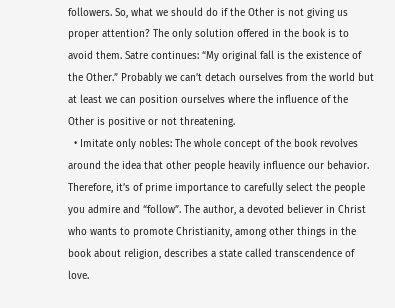followers. So, what we should do if the Other is not giving us proper attention? The only solution offered in the book is to avoid them. Satre continues: “My original fall is the existence of the Other.” Probably we can’t detach ourselves from the world but at least we can position ourselves where the influence of the Other is positive or not threatening.
  • Imitate only nobles: The whole concept of the book revolves around the idea that other people heavily influence our behavior. Therefore, it’s of prime importance to carefully select the people you admire and “follow”. The author, a devoted believer in Christ who wants to promote Christianity, among other things in the book about religion, describes a state called transcendence of love.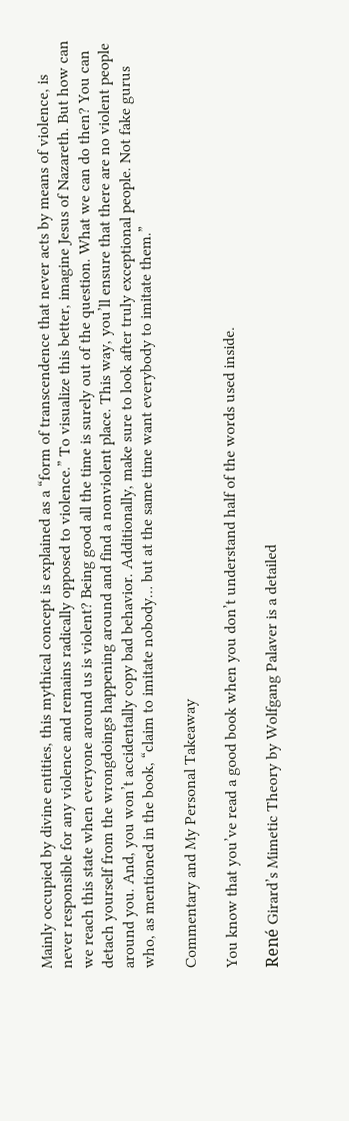Mainly occupied by divine entities, this mythical concept is explained as a “form of transcendence that never acts by means of violence, is never responsible for any violence and remains radically opposed to violence.” To visualize this better, imagine Jesus of Nazareth. But how can we reach this state when everyone around us is violent? Being good all the time is surely out of the question. What we can do then? You can detach yourself from the wrongdoings happening around and find a nonviolent place. This way, you’ll ensure that there are no violent people around you. And, you won’t accidentally copy bad behavior. Additionally, make sure to look after truly exceptional people. Not fake gurus who, as mentioned in the book, “claim to imitate nobody… but at the same time want everybody to imitate them.”

Commentary and My Personal Takeaway

You know that you’ve read a good book when you don’t understand half of the words used inside.

René Girard’s Mimetic Theory by Wolfgang Palaver is a detailed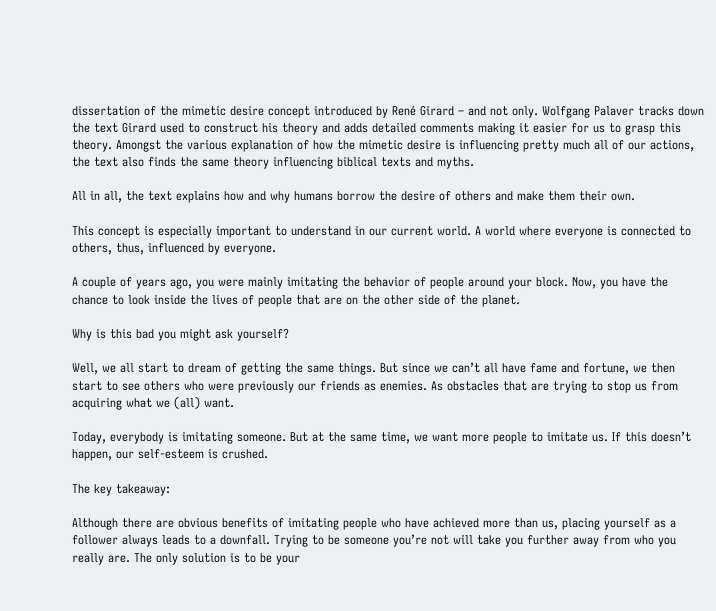dissertation of the mimetic desire concept introduced by René Girard – and not only. Wolfgang Palaver tracks down the text Girard used to construct his theory and adds detailed comments making it easier for us to grasp this theory. Amongst the various explanation of how the mimetic desire is influencing pretty much all of our actions, the text also finds the same theory influencing biblical texts and myths.

All in all, the text explains how and why humans borrow the desire of others and make them their own.

This concept is especially important to understand in our current world. A world where everyone is connected to others, thus, influenced by everyone.

A couple of years ago, you were mainly imitating the behavior of people around your block. Now, you have the chance to look inside the lives of people that are on the other side of the planet.

Why is this bad you might ask yourself?

Well, we all start to dream of getting the same things. But since we can’t all have fame and fortune, we then start to see others who were previously our friends as enemies. As obstacles that are trying to stop us from acquiring what we (all) want.

Today, everybody is imitating someone. But at the same time, we want more people to imitate us. If this doesn’t happen, our self-esteem is crushed.

The key takeaway:

Although there are obvious benefits of imitating people who have achieved more than us, placing yourself as a follower always leads to a downfall. Trying to be someone you’re not will take you further away from who you really are. The only solution is to be your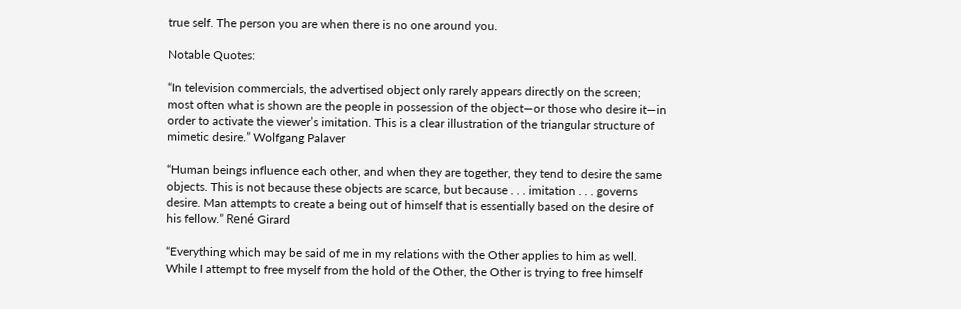true self. The person you are when there is no one around you.

Notable Quotes:

“In television commercials, the advertised object only rarely appears directly on the screen; most often what is shown are the people in possession of the object—or those who desire it—in order to activate the viewer’s imitation. This is a clear illustration of the triangular structure of mimetic desire.” Wolfgang Palaver

“Human beings influence each other, and when they are together, they tend to desire the same objects. This is not because these objects are scarce, but because . . . imitation . . . governs desire. Man attempts to create a being out of himself that is essentially based on the desire of his fellow.” René Girard

“Everything which may be said of me in my relations with the Other applies to him as well. While I attempt to free myself from the hold of the Other, the Other is trying to free himself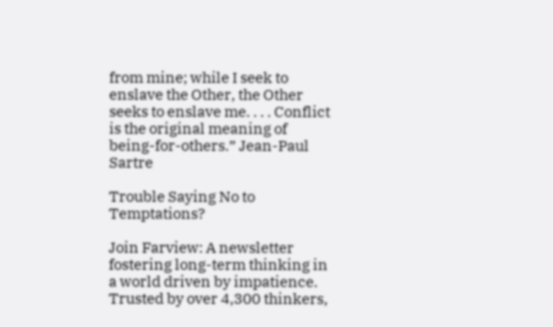from mine; while I seek to enslave the Other, the Other seeks to enslave me. . . . Conflict is the original meaning of being-for-others.” Jean-Paul Sartre

Trouble Saying No to Temptations?

Join Farview: A newsletter fostering long-term thinking in a world driven by impatience. Trusted by over 4,300 thinkers,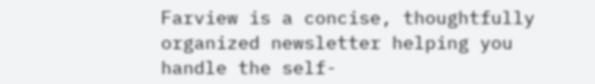Farview is a concise, thoughtfully organized newsletter helping you handle the self-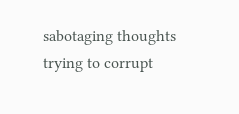sabotaging thoughts trying to corrupt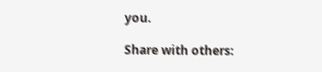you.

Share with others: